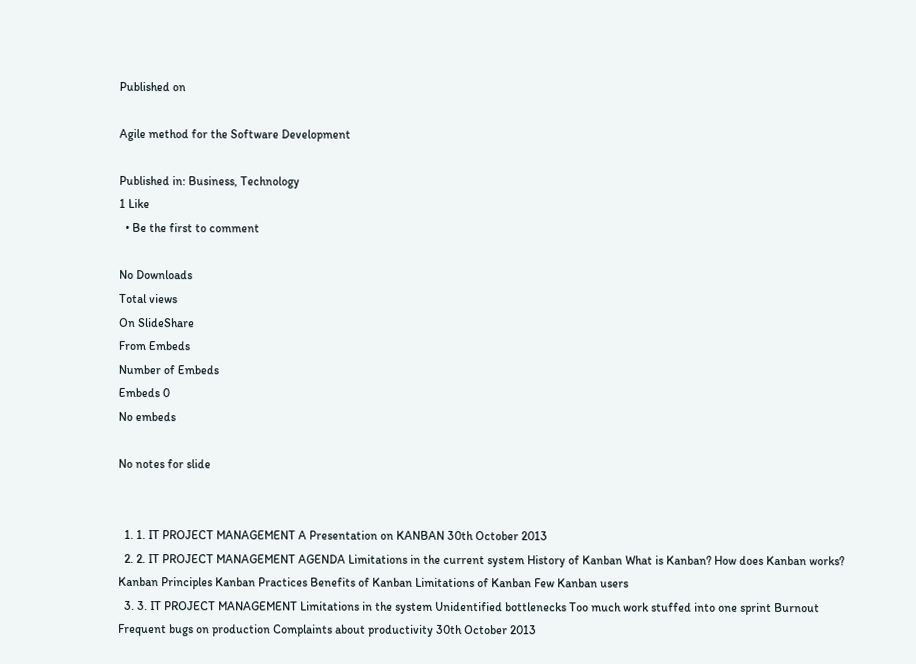Published on

Agile method for the Software Development

Published in: Business, Technology
1 Like
  • Be the first to comment

No Downloads
Total views
On SlideShare
From Embeds
Number of Embeds
Embeds 0
No embeds

No notes for slide


  1. 1. IT PROJECT MANAGEMENT A Presentation on KANBAN 30th October 2013
  2. 2. IT PROJECT MANAGEMENT AGENDA Limitations in the current system History of Kanban What is Kanban? How does Kanban works? Kanban Principles Kanban Practices Benefits of Kanban Limitations of Kanban Few Kanban users
  3. 3. IT PROJECT MANAGEMENT Limitations in the system Unidentified bottlenecks Too much work stuffed into one sprint Burnout Frequent bugs on production Complaints about productivity 30th October 2013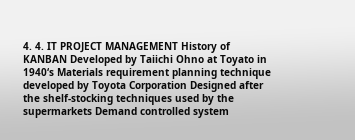4. 4. IT PROJECT MANAGEMENT History of KANBAN Developed by Taiichi Ohno at Toyato in 1940‘s Materials requirement planning technique developed by Toyota Corporation Designed after the shelf-stocking techniques used by the supermarkets Demand controlled system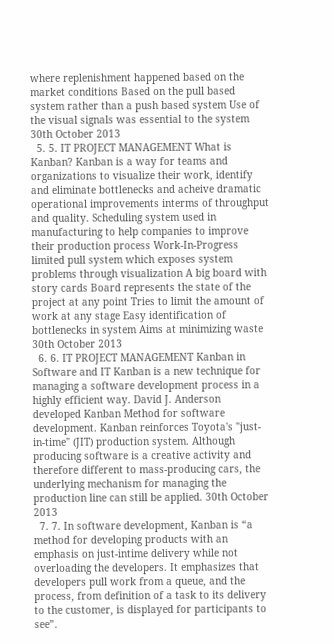where replenishment happened based on the market conditions Based on the pull based system rather than a push based system Use of the visual signals was essential to the system 30th October 2013
  5. 5. IT PROJECT MANAGEMENT What is Kanban? Kanban is a way for teams and organizations to visualize their work, identify and eliminate bottlenecks and acheive dramatic operational improvements interms of throughput and quality. Scheduling system used in manufacturing to help companies to improve their production process Work-In-Progress limited pull system which exposes system problems through visualization A big board with story cards Board represents the state of the project at any point Tries to limit the amount of work at any stage Easy identification of bottlenecks in system Aims at minimizing waste 30th October 2013
  6. 6. IT PROJECT MANAGEMENT Kanban in Software and IT Kanban is a new technique for managing a software development process in a highly efficient way. David J. Anderson developed Kanban Method for software development. Kanban reinforces Toyota's "just-in-time" (JIT) production system. Although producing software is a creative activity and therefore different to mass-producing cars, the underlying mechanism for managing the production line can still be applied. 30th October 2013
  7. 7. In software development, Kanban is “a method for developing products with an emphasis on just-intime delivery while not overloading the developers. It emphasizes that developers pull work from a queue, and the process, from definition of a task to its delivery to the customer, is displayed for participants to see”.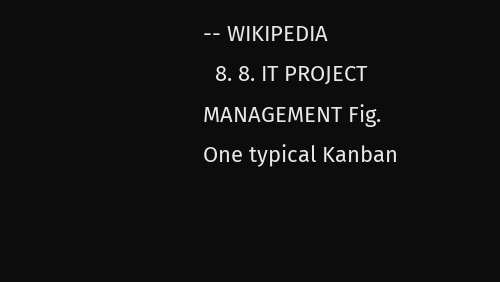-- WIKIPEDIA
  8. 8. IT PROJECT MANAGEMENT Fig. One typical Kanban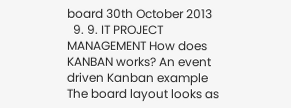board 30th October 2013
  9. 9. IT PROJECT MANAGEMENT How does KANBAN works? An event driven Kanban example The board layout looks as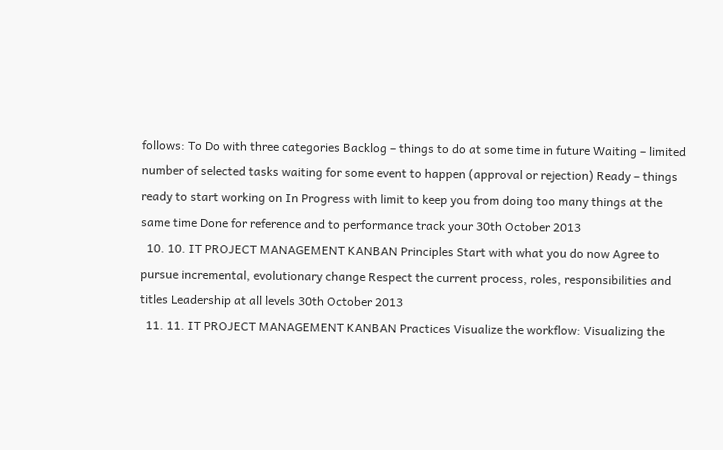follows: To Do with three categories Backlog – things to do at some time in future Waiting – limited number of selected tasks waiting for some event to happen (approval or rejection) Ready – things ready to start working on In Progress with limit to keep you from doing too many things at the same time Done for reference and to performance track your 30th October 2013
  10. 10. IT PROJECT MANAGEMENT KANBAN Principles Start with what you do now Agree to pursue incremental, evolutionary change Respect the current process, roles, responsibilities and titles Leadership at all levels 30th October 2013
  11. 11. IT PROJECT MANAGEMENT KANBAN Practices Visualize the workflow: Visualizing the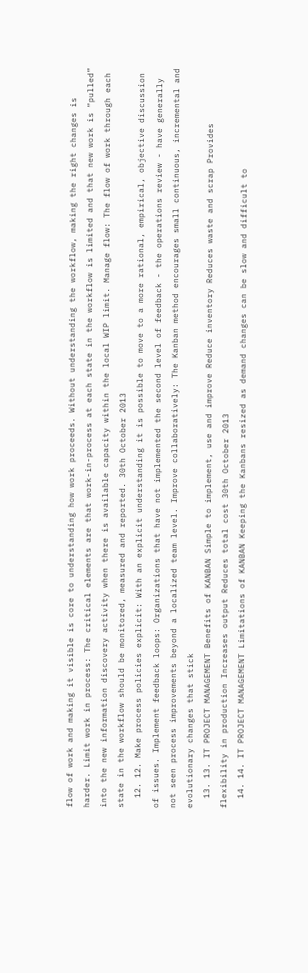flow of work and making it visible is core to understanding how work proceeds. Without understanding the workflow, making the right changes is harder. Limit work in process: The critical elements are that work-in-process at each state in the workflow is limited and that new work is “pulled” into the new information discovery activity when there is available capacity within the local WIP limit. Manage flow: The flow of work through each state in the workflow should be monitored, measured and reported. 30th October 2013
  12. 12. Make process policies explicit: With an explicit understanding it is possible to move to a more rational, empirical, objective discussion of issues. Implement feedback loops: Organizations that have not implemented the second level of feedback - the operations review - have generally not seen process improvements beyond a localized team level. Improve collaboratively: The Kanban method encourages small continuous, incremental and evolutionary changes that stick
  13. 13. IT PROJECT MANAGEMENT Benefits of KANBAN Simple to implement, use and improve Reduce inventory Reduces waste and scrap Provides flexibility in production Increases output Reduces total cost 30th October 2013
  14. 14. IT PROJECT MANAGEMENT Limitations of KANBAN Keeping the Kanbans resized as demand changes can be slow and difficult to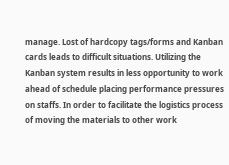manage. Lost of hardcopy tags/forms and Kanban cards leads to difficult situations. Utilizing the Kanban system results in less opportunity to work ahead of schedule placing performance pressures on staffs. In order to facilitate the logistics process of moving the materials to other work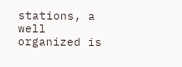stations, a well organized is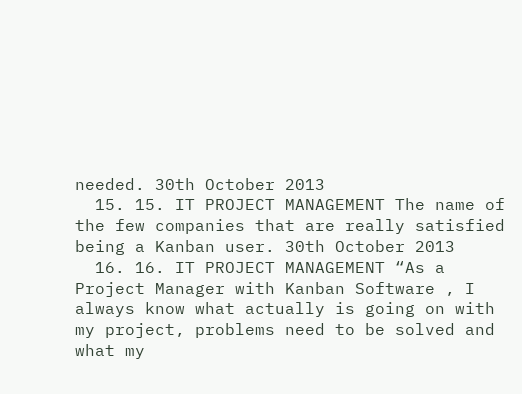needed. 30th October 2013
  15. 15. IT PROJECT MANAGEMENT The name of the few companies that are really satisfied being a Kanban user. 30th October 2013
  16. 16. IT PROJECT MANAGEMENT “As a Project Manager with Kanban Software , I always know what actually is going on with my project, problems need to be solved and what my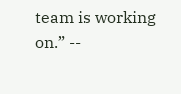team is working on.” --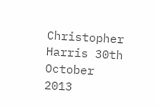Christopher Harris 30th October 2013